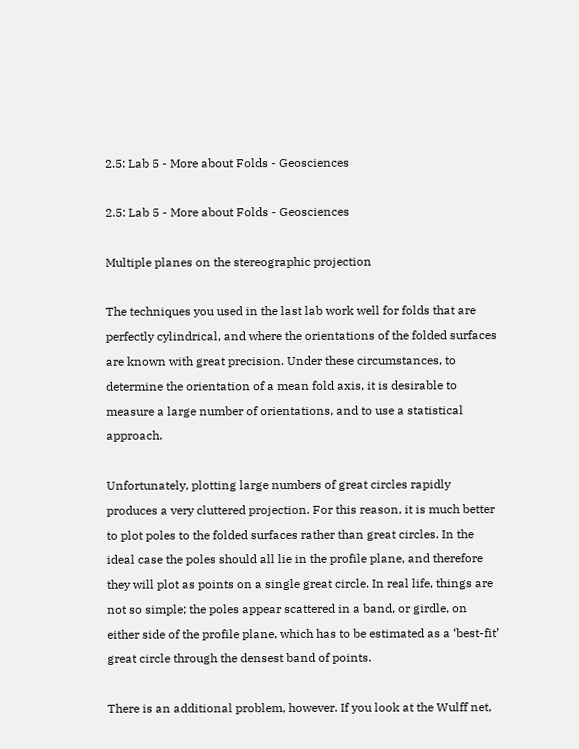2.5: Lab 5 - More about Folds - Geosciences

2.5: Lab 5 - More about Folds - Geosciences

Multiple planes on the stereographic projection

The techniques you used in the last lab work well for folds that are perfectly cylindrical, and where the orientations of the folded surfaces are known with great precision. Under these circumstances, to determine the orientation of a mean fold axis, it is desirable to measure a large number of orientations, and to use a statistical approach.

Unfortunately, plotting large numbers of great circles rapidly produces a very cluttered projection. For this reason, it is much better to plot poles to the folded surfaces rather than great circles. In the ideal case the poles should all lie in the profile plane, and therefore they will plot as points on a single great circle. In real life, things are not so simple; the poles appear scattered in a band, or girdle, on either side of the profile plane, which has to be estimated as a ‘best-fit’ great circle through the densest band of points.

There is an additional problem, however. If you look at the Wulff net,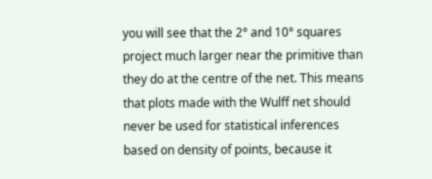you will see that the 2° and 10° squares project much larger near the primitive than they do at the centre of the net. This means that plots made with the Wulff net should never be used for statistical inferences based on density of points, because it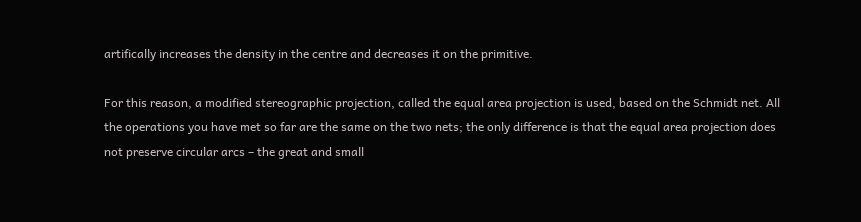artifically increases the density in the centre and decreases it on the primitive.

For this reason, a modified stereographic projection, called the equal area projection is used, based on the Schmidt net. All the operations you have met so far are the same on the two nets; the only difference is that the equal area projection does not preserve circular arcs – the great and small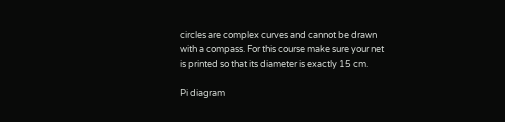circles are complex curves and cannot be drawn with a compass. For this course make sure your net is printed so that its diameter is exactly 15 cm.

Pi diagram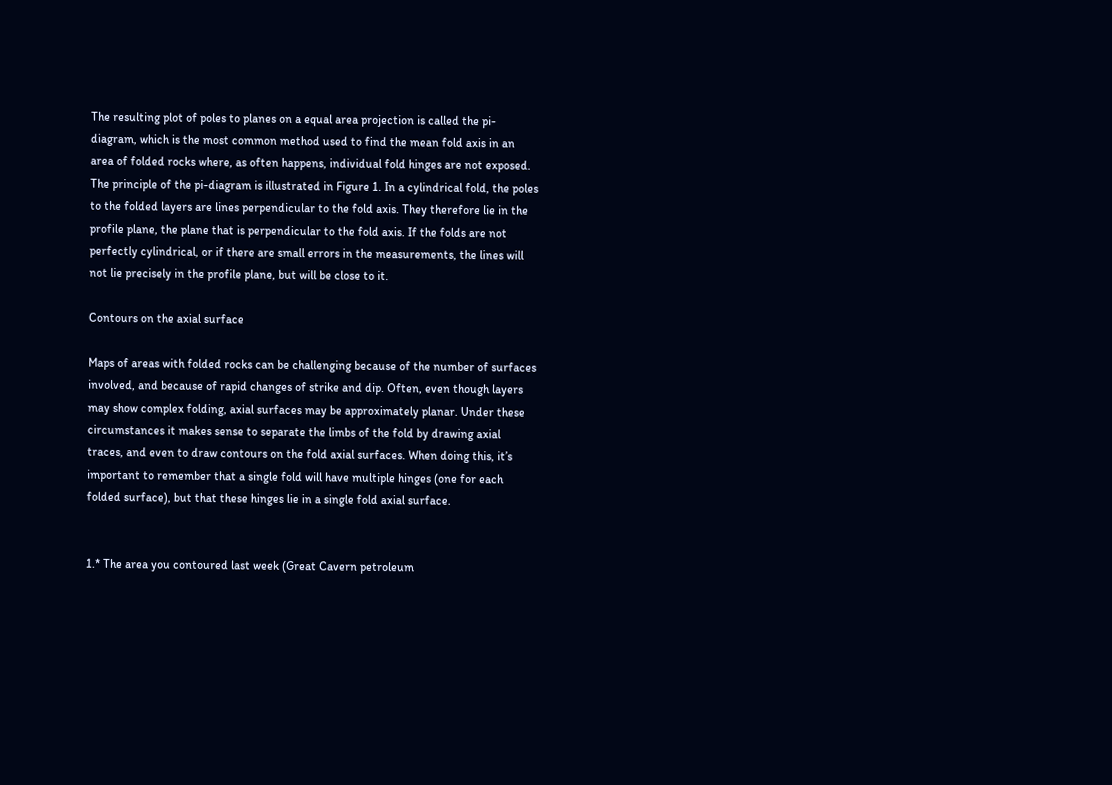The resulting plot of poles to planes on a equal area projection is called the pi-diagram, which is the most common method used to find the mean fold axis in an area of folded rocks where, as often happens, individual fold hinges are not exposed. The principle of the pi-diagram is illustrated in Figure 1. In a cylindrical fold, the poles to the folded layers are lines perpendicular to the fold axis. They therefore lie in the profile plane, the plane that is perpendicular to the fold axis. If the folds are not perfectly cylindrical, or if there are small errors in the measurements, the lines will not lie precisely in the profile plane, but will be close to it.

Contours on the axial surface

Maps of areas with folded rocks can be challenging because of the number of surfaces involved, and because of rapid changes of strike and dip. Often, even though layers may show complex folding, axial surfaces may be approximately planar. Under these circumstances it makes sense to separate the limbs of the fold by drawing axial traces, and even to draw contours on the fold axial surfaces. When doing this, it’s important to remember that a single fold will have multiple hinges (one for each folded surface), but that these hinges lie in a single fold axial surface.


1.* The area you contoured last week (Great Cavern petroleum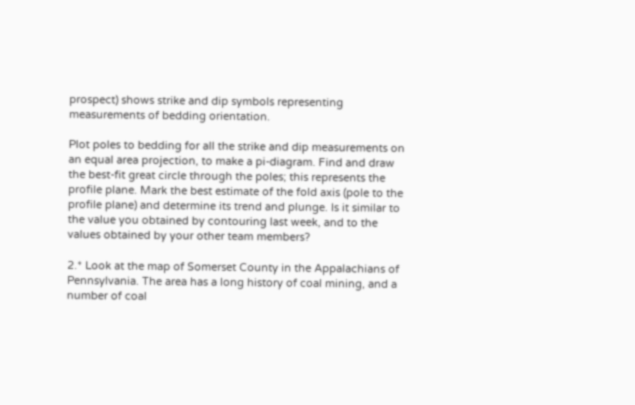prospect) shows strike and dip symbols representing measurements of bedding orientation.

Plot poles to bedding for all the strike and dip measurements on an equal area projection, to make a pi-diagram. Find and draw the best-fit great circle through the poles; this represents the profile plane. Mark the best estimate of the fold axis (pole to the profile plane) and determine its trend and plunge. Is it similar to the value you obtained by contouring last week, and to the values obtained by your other team members?

2.* Look at the map of Somerset County in the Appalachians of Pennsylvania. The area has a long history of coal mining, and a number of coal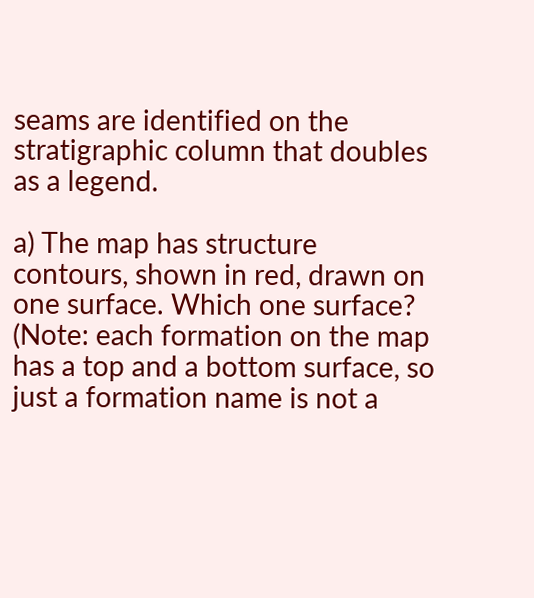seams are identified on the stratigraphic column that doubles as a legend.

a) The map has structure contours, shown in red, drawn on one surface. Which one surface? (Note: each formation on the map has a top and a bottom surface, so just a formation name is not a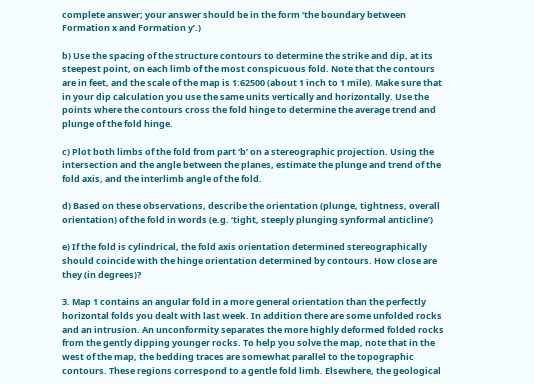complete answer; your answer should be in the form ‘the boundary between Formation x and Formation y’.)

b) Use the spacing of the structure contours to determine the strike and dip, at its steepest point, on each limb of the most conspicuous fold. Note that the contours are in feet, and the scale of the map is 1:62500 (about 1 inch to 1 mile). Make sure that in your dip calculation you use the same units vertically and horizontally. Use the points where the contours cross the fold hinge to determine the average trend and plunge of the fold hinge.

c) Plot both limbs of the fold from part ‘b’ on a stereographic projection. Using the intersection and the angle between the planes, estimate the plunge and trend of the fold axis, and the interlimb angle of the fold.

d) Based on these observations, describe the orientation (plunge, tightness, overall orientation) of the fold in words (e.g. ‘tight, steeply plunging synformal anticline’)

e) If the fold is cylindrical, the fold axis orientation determined stereographically should coincide with the hinge orientation determined by contours. How close are they (in degrees)?

3. Map 1 contains an angular fold in a more general orientation than the perfectly horizontal folds you dealt with last week. In addition there are some unfolded rocks and an intrusion. An unconformity separates the more highly deformed folded rocks from the gently dipping younger rocks. To help you solve the map, note that in the west of the map, the bedding traces are somewhat parallel to the topographic contours. These regions correspond to a gentle fold limb. Elsewhere, the geological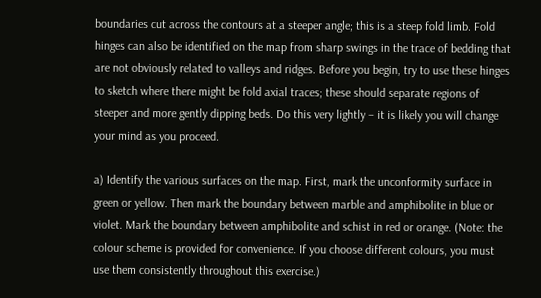boundaries cut across the contours at a steeper angle; this is a steep fold limb. Fold hinges can also be identified on the map from sharp swings in the trace of bedding that are not obviously related to valleys and ridges. Before you begin, try to use these hinges to sketch where there might be fold axial traces; these should separate regions of steeper and more gently dipping beds. Do this very lightly – it is likely you will change your mind as you proceed.

a) Identify the various surfaces on the map. First, mark the unconformity surface in green or yellow. Then mark the boundary between marble and amphibolite in blue or violet. Mark the boundary between amphibolite and schist in red or orange. (Note: the colour scheme is provided for convenience. If you choose different colours, you must use them consistently throughout this exercise.)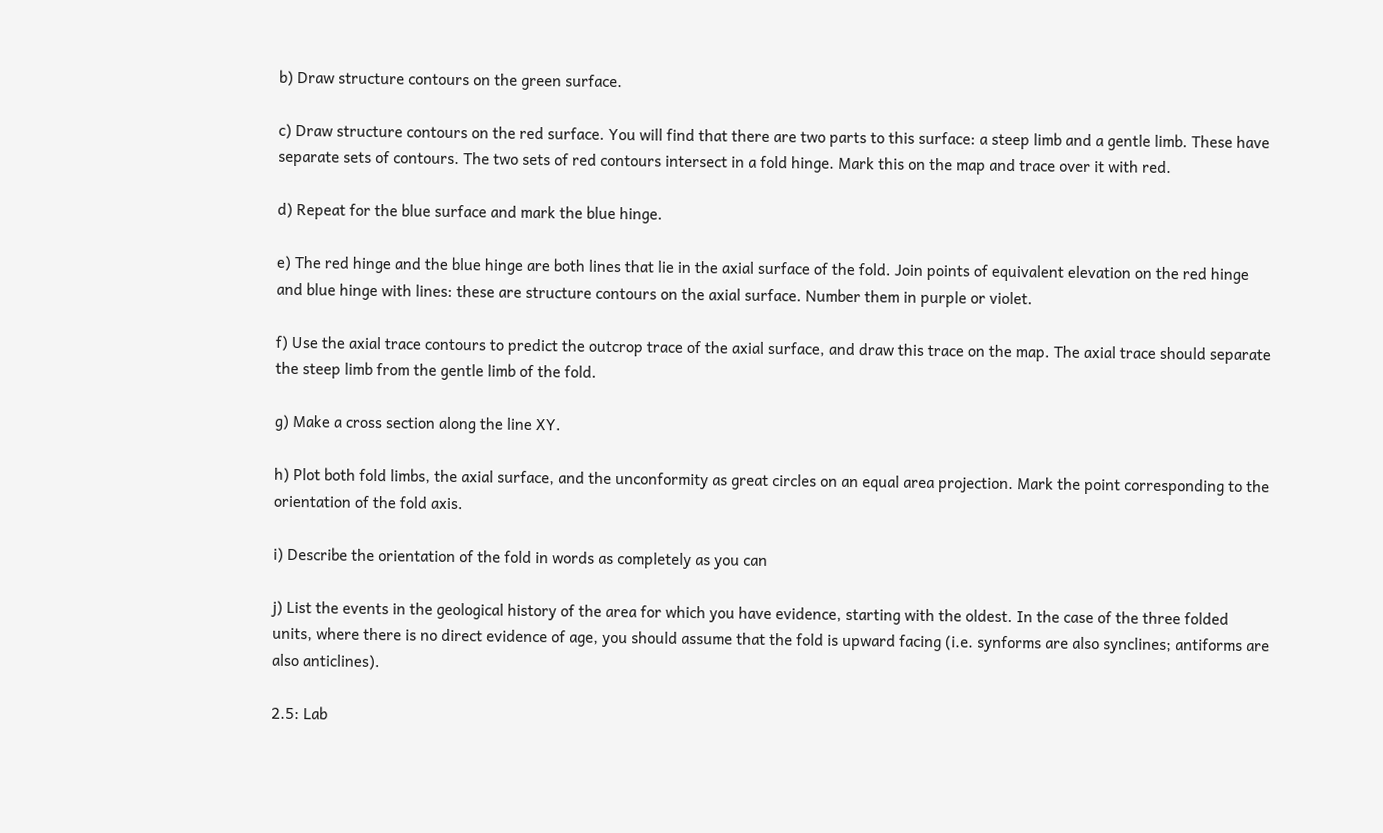b) Draw structure contours on the green surface.

c) Draw structure contours on the red surface. You will find that there are two parts to this surface: a steep limb and a gentle limb. These have separate sets of contours. The two sets of red contours intersect in a fold hinge. Mark this on the map and trace over it with red.

d) Repeat for the blue surface and mark the blue hinge.

e) The red hinge and the blue hinge are both lines that lie in the axial surface of the fold. Join points of equivalent elevation on the red hinge and blue hinge with lines: these are structure contours on the axial surface. Number them in purple or violet.

f) Use the axial trace contours to predict the outcrop trace of the axial surface, and draw this trace on the map. The axial trace should separate the steep limb from the gentle limb of the fold.

g) Make a cross section along the line XY.

h) Plot both fold limbs, the axial surface, and the unconformity as great circles on an equal area projection. Mark the point corresponding to the orientation of the fold axis.

i) Describe the orientation of the fold in words as completely as you can

j) List the events in the geological history of the area for which you have evidence, starting with the oldest. In the case of the three folded units, where there is no direct evidence of age, you should assume that the fold is upward facing (i.e. synforms are also synclines; antiforms are also anticlines).

2.5: Lab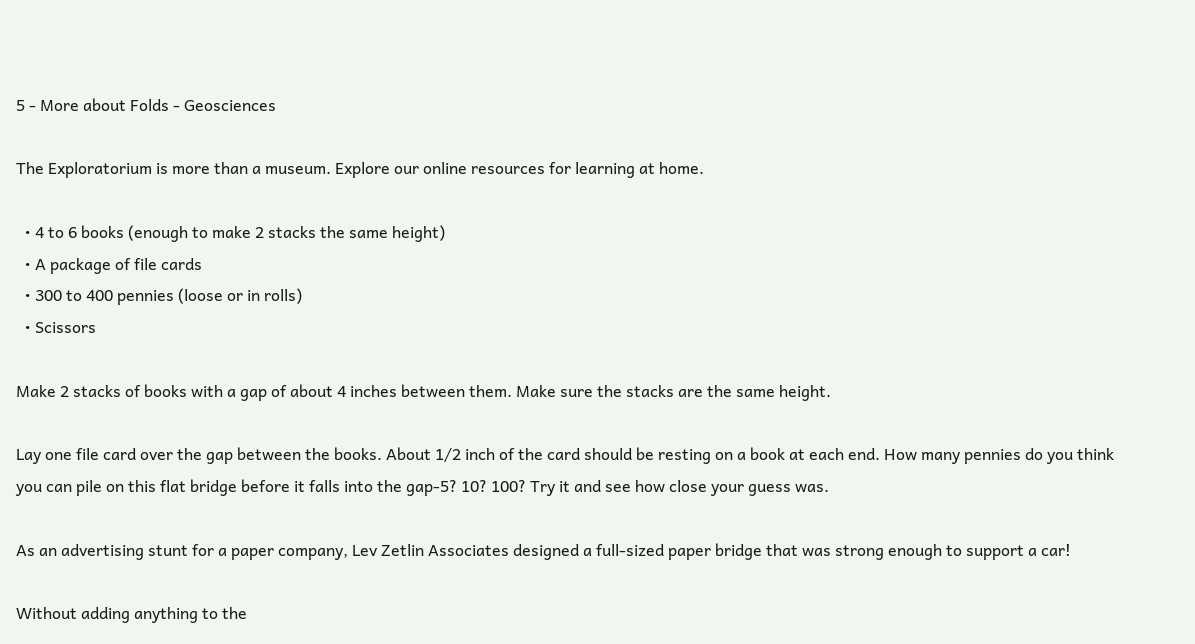5 - More about Folds - Geosciences

The Exploratorium is more than a museum. Explore our online resources for learning at home.

  • 4 to 6 books (enough to make 2 stacks the same height)
  • A package of file cards
  • 300 to 400 pennies (loose or in rolls)
  • Scissors

Make 2 stacks of books with a gap of about 4 inches between them. Make sure the stacks are the same height.

Lay one file card over the gap between the books. About 1/2 inch of the card should be resting on a book at each end. How many pennies do you think you can pile on this flat bridge before it falls into the gap-5? 10? 100? Try it and see how close your guess was.

As an advertising stunt for a paper company, Lev Zetlin Associates designed a full-sized paper bridge that was strong enough to support a car!

Without adding anything to the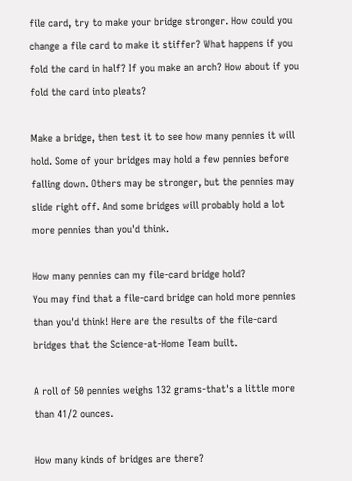file card, try to make your bridge stronger. How could you change a file card to make it stiffer? What happens if you fold the card in half? If you make an arch? How about if you fold the card into pleats?

Make a bridge, then test it to see how many pennies it will hold. Some of your bridges may hold a few pennies before falling down. Others may be stronger, but the pennies may slide right off. And some bridges will probably hold a lot more pennies than you'd think.

How many pennies can my file-card bridge hold?
You may find that a file-card bridge can hold more pennies than you'd think! Here are the results of the file-card bridges that the Science-at-Home Team built.

A roll of 50 pennies weighs 132 grams-that's a little more than 41/2 ounces.

How many kinds of bridges are there?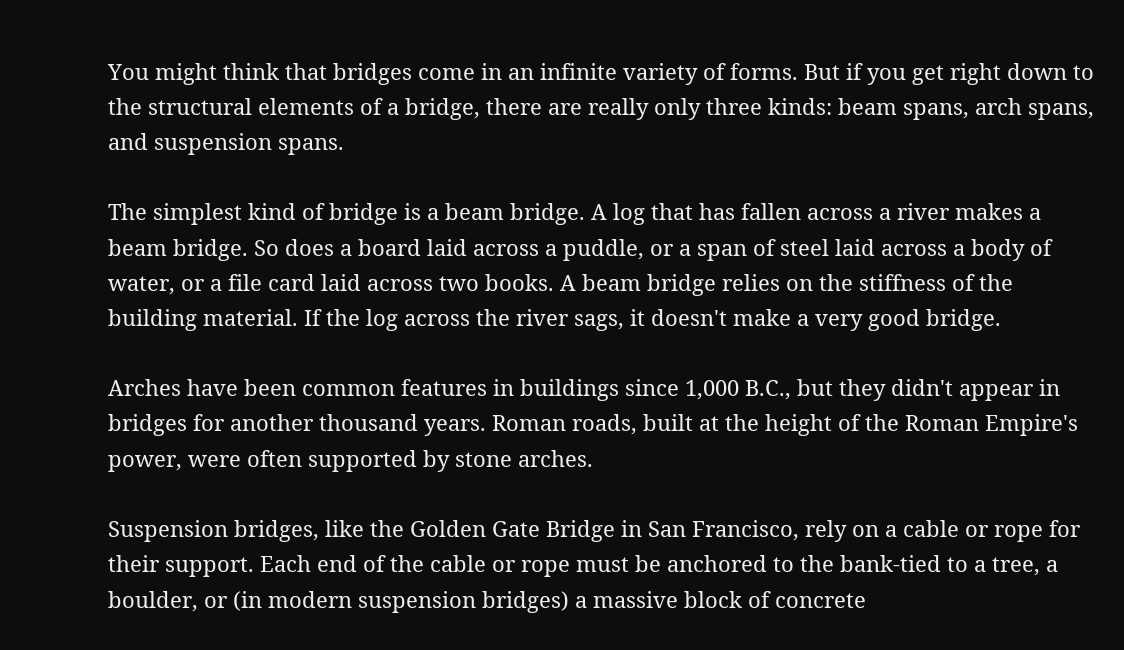You might think that bridges come in an infinite variety of forms. But if you get right down to the structural elements of a bridge, there are really only three kinds: beam spans, arch spans, and suspension spans.

The simplest kind of bridge is a beam bridge. A log that has fallen across a river makes a beam bridge. So does a board laid across a puddle, or a span of steel laid across a body of water, or a file card laid across two books. A beam bridge relies on the stiffness of the building material. If the log across the river sags, it doesn't make a very good bridge.

Arches have been common features in buildings since 1,000 B.C., but they didn't appear in bridges for another thousand years. Roman roads, built at the height of the Roman Empire's power, were often supported by stone arches.

Suspension bridges, like the Golden Gate Bridge in San Francisco, rely on a cable or rope for their support. Each end of the cable or rope must be anchored to the bank-tied to a tree, a boulder, or (in modern suspension bridges) a massive block of concrete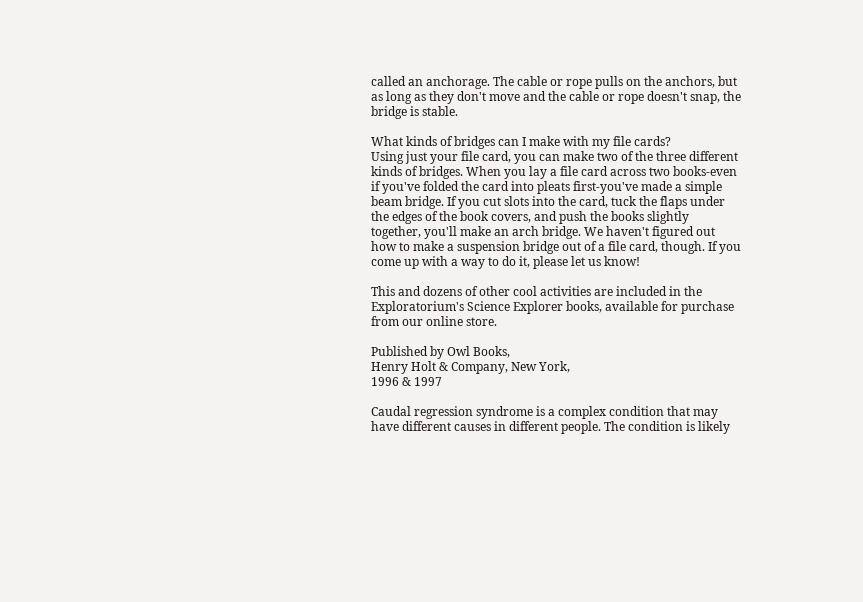called an anchorage. The cable or rope pulls on the anchors, but as long as they don't move and the cable or rope doesn't snap, the bridge is stable.

What kinds of bridges can I make with my file cards?
Using just your file card, you can make two of the three different kinds of bridges. When you lay a file card across two books-even if you've folded the card into pleats first-you've made a simple beam bridge. If you cut slots into the card, tuck the flaps under the edges of the book covers, and push the books slightly together, you'll make an arch bridge. We haven't figured out how to make a suspension bridge out of a file card, though. If you come up with a way to do it, please let us know!

This and dozens of other cool activities are included in the Exploratorium's Science Explorer books, available for purchase from our online store.

Published by Owl Books,
Henry Holt & Company, New York,
1996 & 1997

Caudal regression syndrome is a complex condition that may have different causes in different people. The condition is likely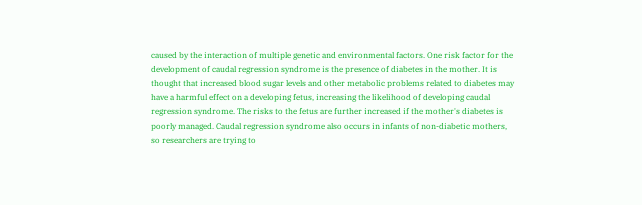caused by the interaction of multiple genetic and environmental factors. One risk factor for the development of caudal regression syndrome is the presence of diabetes in the mother. It is thought that increased blood sugar levels and other metabolic problems related to diabetes may have a harmful effect on a developing fetus, increasing the likelihood of developing caudal regression syndrome. The risks to the fetus are further increased if the mother's diabetes is poorly managed. Caudal regression syndrome also occurs in infants of non-diabetic mothers, so researchers are trying to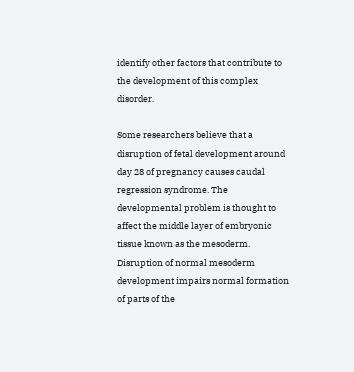identify other factors that contribute to the development of this complex disorder.

Some researchers believe that a disruption of fetal development around day 28 of pregnancy causes caudal regression syndrome. The developmental problem is thought to affect the middle layer of embryonic tissue known as the mesoderm. Disruption of normal mesoderm development impairs normal formation of parts of the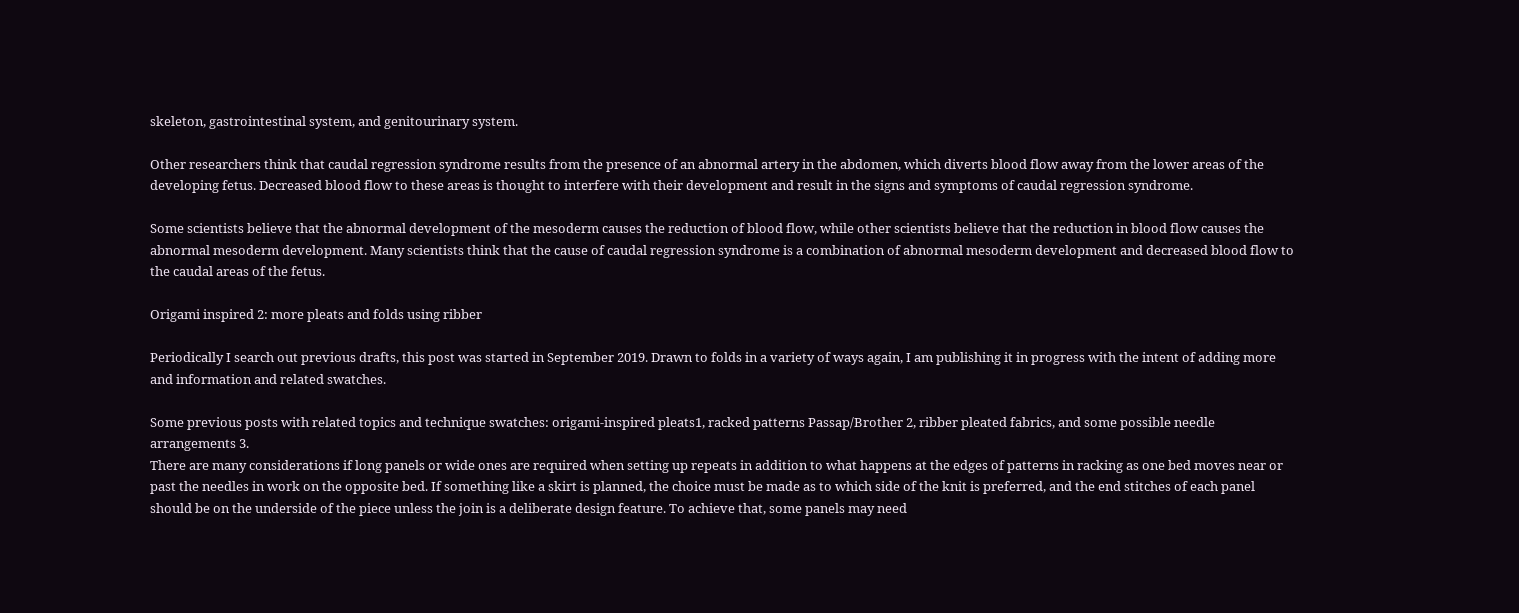skeleton, gastrointestinal system, and genitourinary system.

Other researchers think that caudal regression syndrome results from the presence of an abnormal artery in the abdomen, which diverts blood flow away from the lower areas of the developing fetus. Decreased blood flow to these areas is thought to interfere with their development and result in the signs and symptoms of caudal regression syndrome.

Some scientists believe that the abnormal development of the mesoderm causes the reduction of blood flow, while other scientists believe that the reduction in blood flow causes the abnormal mesoderm development. Many scientists think that the cause of caudal regression syndrome is a combination of abnormal mesoderm development and decreased blood flow to the caudal areas of the fetus.

Origami inspired 2: more pleats and folds using ribber

Periodically I search out previous drafts, this post was started in September 2019. Drawn to folds in a variety of ways again, I am publishing it in progress with the intent of adding more and information and related swatches.

Some previous posts with related topics and technique swatches: origami-inspired pleats1, racked patterns Passap/Brother 2, ribber pleated fabrics, and some possible needle arrangements 3.
There are many considerations if long panels or wide ones are required when setting up repeats in addition to what happens at the edges of patterns in racking as one bed moves near or past the needles in work on the opposite bed. If something like a skirt is planned, the choice must be made as to which side of the knit is preferred, and the end stitches of each panel should be on the underside of the piece unless the join is a deliberate design feature. To achieve that, some panels may need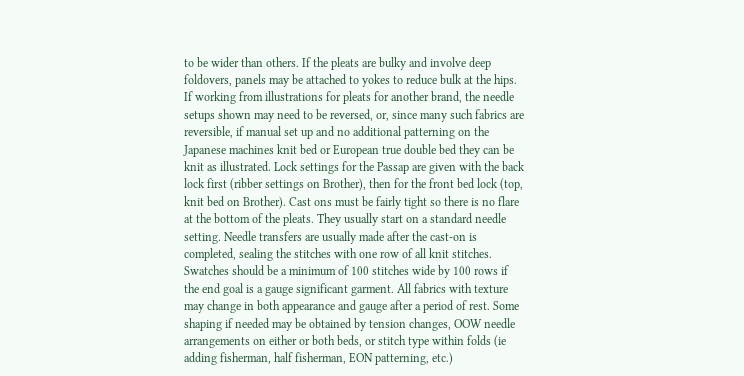to be wider than others. If the pleats are bulky and involve deep foldovers, panels may be attached to yokes to reduce bulk at the hips. If working from illustrations for pleats for another brand, the needle setups shown may need to be reversed, or, since many such fabrics are reversible, if manual set up and no additional patterning on the Japanese machines knit bed or European true double bed they can be knit as illustrated. Lock settings for the Passap are given with the back lock first (ribber settings on Brother), then for the front bed lock (top, knit bed on Brother). Cast ons must be fairly tight so there is no flare at the bottom of the pleats. They usually start on a standard needle setting. Needle transfers are usually made after the cast-on is completed, sealing the stitches with one row of all knit stitches. Swatches should be a minimum of 100 stitches wide by 100 rows if the end goal is a gauge significant garment. All fabrics with texture may change in both appearance and gauge after a period of rest. Some shaping if needed may be obtained by tension changes, OOW needle arrangements on either or both beds, or stitch type within folds (ie adding fisherman, half fisherman, EON patterning, etc.)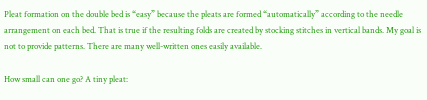Pleat formation on the double bed is “easy” because the pleats are formed “automatically” according to the needle arrangement on each bed. That is true if the resulting folds are created by stocking stitches in vertical bands. My goal is not to provide patterns. There are many well-written ones easily available.

How small can one go? A tiny pleat: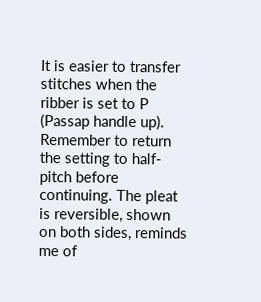It is easier to transfer stitches when the ribber is set to P (Passap handle up). Remember to return the setting to half-pitch before continuing. The pleat is reversible, shown on both sides, reminds me of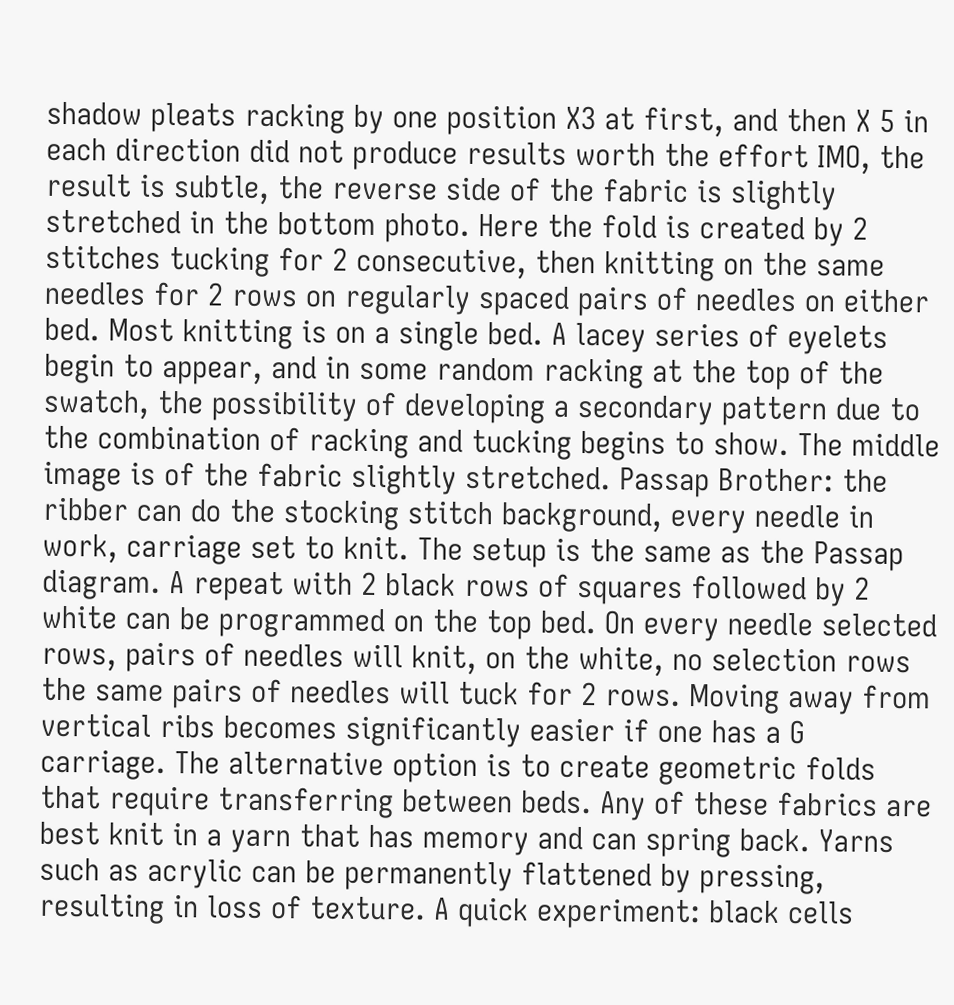shadow pleats racking by one position X3 at first, and then X 5 in each direction did not produce results worth the effort IMO, the result is subtle, the reverse side of the fabric is slightly stretched in the bottom photo. Here the fold is created by 2 stitches tucking for 2 consecutive, then knitting on the same needles for 2 rows on regularly spaced pairs of needles on either bed. Most knitting is on a single bed. A lacey series of eyelets begin to appear, and in some random racking at the top of the swatch, the possibility of developing a secondary pattern due to the combination of racking and tucking begins to show. The middle image is of the fabric slightly stretched. Passap Brother: the ribber can do the stocking stitch background, every needle in work, carriage set to knit. The setup is the same as the Passap diagram. A repeat with 2 black rows of squares followed by 2 white can be programmed on the top bed. On every needle selected rows, pairs of needles will knit, on the white, no selection rows the same pairs of needles will tuck for 2 rows. Moving away from vertical ribs becomes significantly easier if one has a G carriage. The alternative option is to create geometric folds that require transferring between beds. Any of these fabrics are best knit in a yarn that has memory and can spring back. Yarns such as acrylic can be permanently flattened by pressing, resulting in loss of texture. A quick experiment: black cells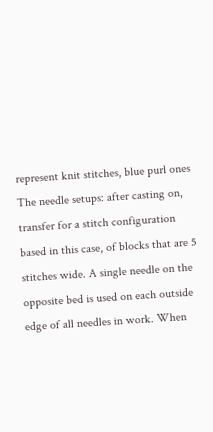represent knit stitches, blue purl ones The needle setups: after casting on, transfer for a stitch configuration based in this case, of blocks that are 5 stitches wide. A single needle on the opposite bed is used on each outside edge of all needles in work. When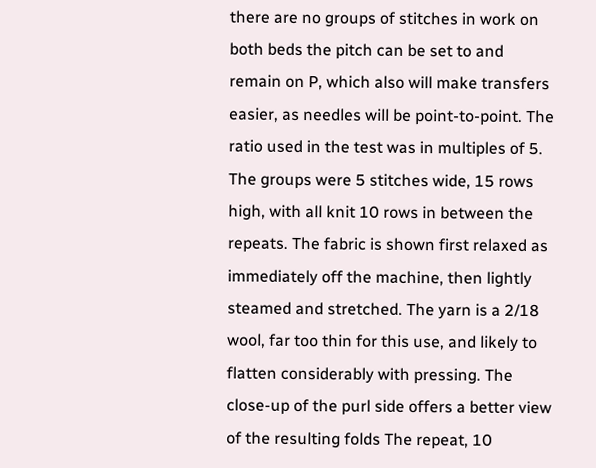there are no groups of stitches in work on both beds the pitch can be set to and remain on P, which also will make transfers easier, as needles will be point-to-point. The ratio used in the test was in multiples of 5. The groups were 5 stitches wide, 15 rows high, with all knit 10 rows in between the repeats. The fabric is shown first relaxed as immediately off the machine, then lightly steamed and stretched. The yarn is a 2/18 wool, far too thin for this use, and likely to flatten considerably with pressing. The close-up of the purl side offers a better view of the resulting folds The repeat, 10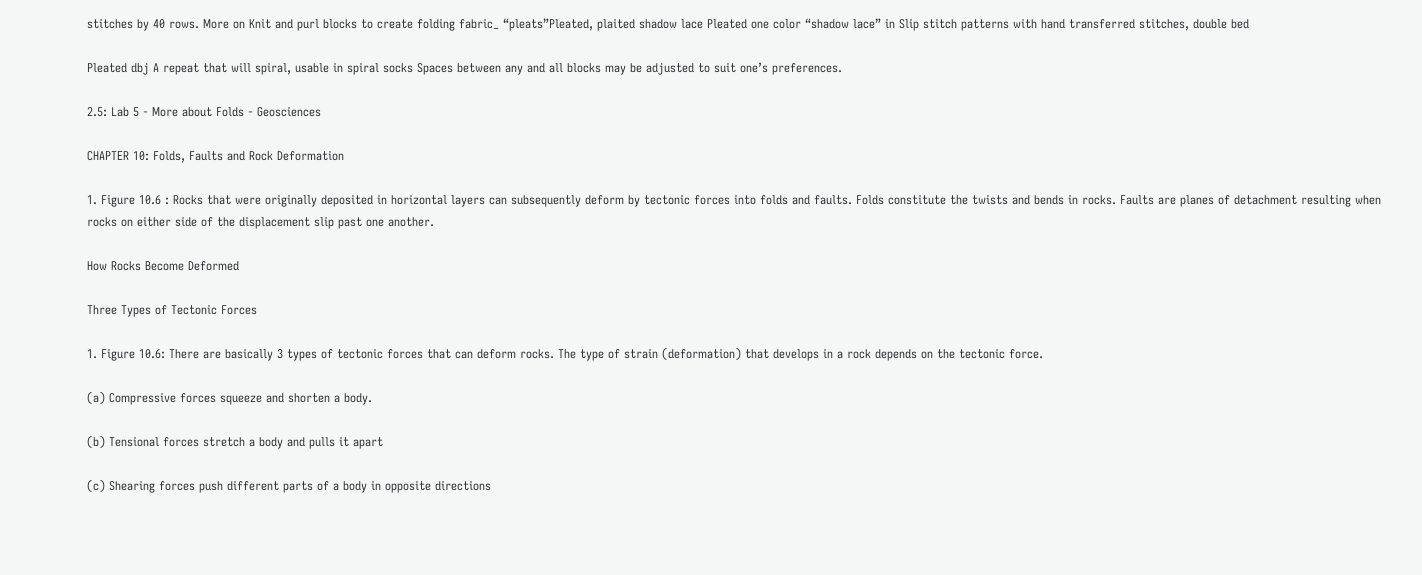stitches by 40 rows. More on Knit and purl blocks to create folding fabric_ “pleats”Pleated, plaited shadow lace Pleated one color “shadow lace” in Slip stitch patterns with hand transferred stitches, double bed

Pleated dbj A repeat that will spiral, usable in spiral socks Spaces between any and all blocks may be adjusted to suit one’s preferences.

2.5: Lab 5 - More about Folds - Geosciences

CHAPTER 10: Folds, Faults and Rock Deformation

1. Figure 10.6 : Rocks that were originally deposited in horizontal layers can subsequently deform by tectonic forces into folds and faults. Folds constitute the twists and bends in rocks. Faults are planes of detachment resulting when rocks on either side of the displacement slip past one another.

How Rocks Become Deformed

Three Types of Tectonic Forces

1. Figure 10.6: There are basically 3 types of tectonic forces that can deform rocks. The type of strain (deformation) that develops in a rock depends on the tectonic force.

(a) Compressive forces squeeze and shorten a body.

(b) Tensional forces stretch a body and pulls it apart

(c) Shearing forces push different parts of a body in opposite directions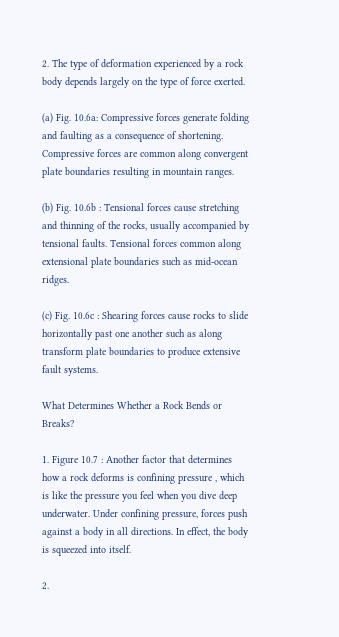2. The type of deformation experienced by a rock body depends largely on the type of force exerted.

(a) Fig. 10.6a: Compressive forces generate folding and faulting as a consequence of shortening. Compressive forces are common along convergent plate boundaries resulting in mountain ranges.

(b) Fig. 10.6b : Tensional forces cause stretching and thinning of the rocks, usually accompanied by tensional faults. Tensional forces common along extensional plate boundaries such as mid-ocean ridges.

(c) Fig. 10.6c : Shearing forces cause rocks to slide horizontally past one another such as along transform plate boundaries to produce extensive fault systems.

What Determines Whether a Rock Bends or Breaks?

1. Figure 10.7 : Another factor that determines how a rock deforms is confining pressure , which is like the pressure you feel when you dive deep underwater. Under confining pressure, forces push against a body in all directions. In effect, the body is squeezed into itself.

2.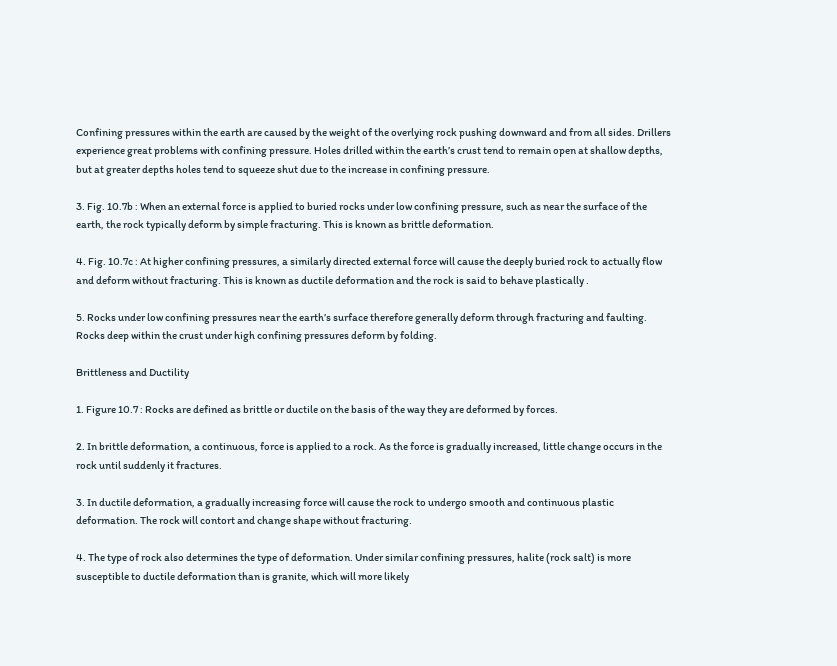Confining pressures within the earth are caused by the weight of the overlying rock pushing downward and from all sides. Drillers experience great problems with confining pressure. Holes drilled within the earth’s crust tend to remain open at shallow depths, but at greater depths holes tend to squeeze shut due to the increase in confining pressure.

3. Fig. 10.7b : When an external force is applied to buried rocks under low confining pressure, such as near the surface of the earth, the rock typically deform by simple fracturing. This is known as brittle deformation.

4. Fig. 10.7c : At higher confining pressures, a similarly directed external force will cause the deeply buried rock to actually flow and deform without fracturing. This is known as ductile deformation and the rock is said to behave plastically .

5. Rocks under low confining pressures near the earth’s surface therefore generally deform through fracturing and faulting. Rocks deep within the crust under high confining pressures deform by folding.

Brittleness and Ductility

1. Figure 10.7 : Rocks are defined as brittle or ductile on the basis of the way they are deformed by forces.

2. In brittle deformation, a continuous, force is applied to a rock. As the force is gradually increased, little change occurs in the rock until suddenly it fractures.

3. In ductile deformation, a gradually increasing force will cause the rock to undergo smooth and continuous plastic deformation. The rock will contort and change shape without fracturing.

4. The type of rock also determines the type of deformation. Under similar confining pressures, halite (rock salt) is more susceptible to ductile deformation than is granite, which will more likely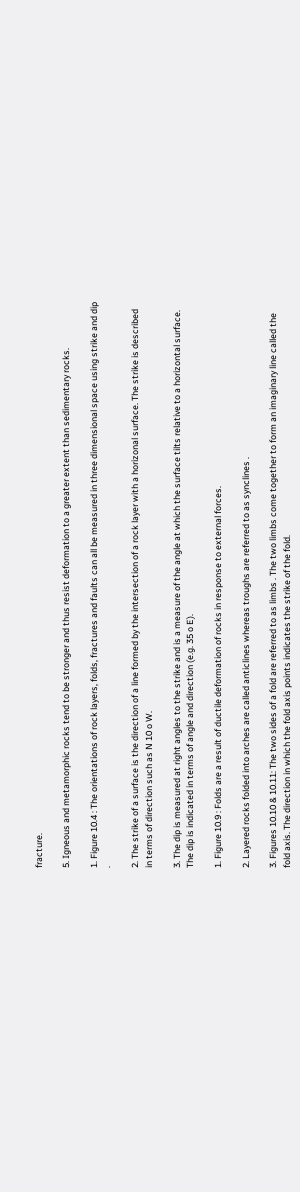fracture.

5. Igneous and metamorphic rocks tend to be stronger and thus resist deformation to a greater extent than sedimentary rocks.

1. Figure 10.4 : The orientations of rock layers, folds, fractures and faults can all be measured in three dimensional space using strike and dip .

2. The strike of a surface is the direction of a line formed by the intersection of a rock layer with a horizonal surface. The strike is described in terms of direction such as N 10 o W.

3. The dip is measured at right angles to the strike and is a measure of the angle at which the surface tilts relative to a horizontal surface. The dip is indicated in terms of angle and direction (e.g. 35 o E).

1. Figure 10.9 : Folds are a result of ductile deformation of rocks in response to external forces.

2. Layered rocks folded into arches are called anticlines whereas troughs are referred to as synclines .

3. Figures 10.10 & 10.11: The two sides of a fold are referred to as limbs . The two limbs come together to form an imaginary line called the fold axis. The direction in which the fold axis points indicates the strike of the fold.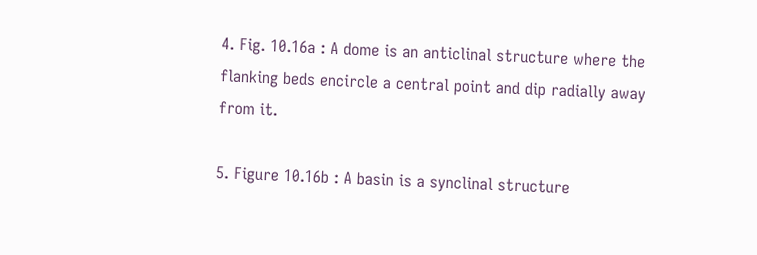4. Fig. 10.16a : A dome is an anticlinal structure where the flanking beds encircle a central point and dip radially away from it.

5. Figure 10.16b : A basin is a synclinal structure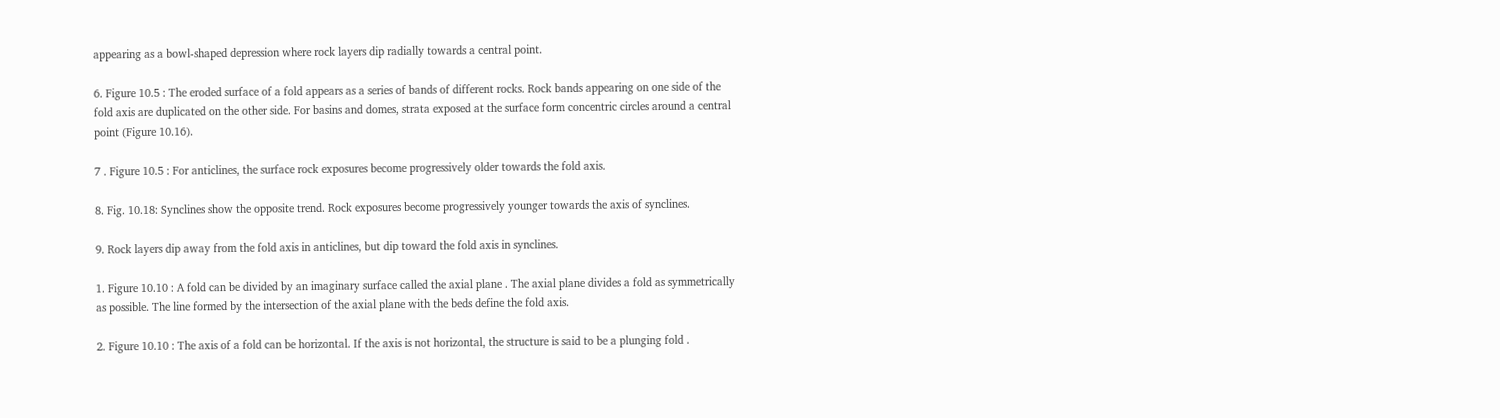appearing as a bowl-shaped depression where rock layers dip radially towards a central point.

6. Figure 10.5 : The eroded surface of a fold appears as a series of bands of different rocks. Rock bands appearing on one side of the fold axis are duplicated on the other side. For basins and domes, strata exposed at the surface form concentric circles around a central point (Figure 10.16).

7 . Figure 10.5 : For anticlines, the surface rock exposures become progressively older towards the fold axis.

8. Fig. 10.18: Synclines show the opposite trend. Rock exposures become progressively younger towards the axis of synclines.

9. Rock layers dip away from the fold axis in anticlines, but dip toward the fold axis in synclines.

1. Figure 10.10 : A fold can be divided by an imaginary surface called the axial plane . The axial plane divides a fold as symmetrically as possible. The line formed by the intersection of the axial plane with the beds define the fold axis.

2. Figure 10.10 : The axis of a fold can be horizontal. If the axis is not horizontal, the structure is said to be a plunging fold .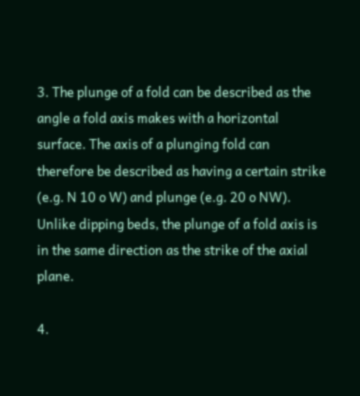3. The plunge of a fold can be described as the angle a fold axis makes with a horizontal surface. The axis of a plunging fold can therefore be described as having a certain strike (e.g. N 10 o W) and plunge (e.g. 20 o NW). Unlike dipping beds, the plunge of a fold axis is in the same direction as the strike of the axial plane.

4.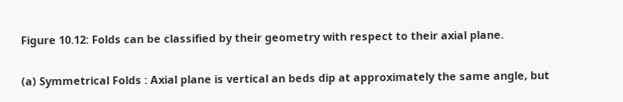Figure 10.12: Folds can be classified by their geometry with respect to their axial plane.

(a) Symmetrical Folds : Axial plane is vertical an beds dip at approximately the same angle, but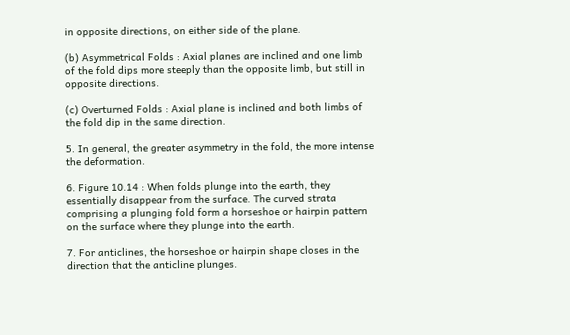in opposite directions, on either side of the plane.

(b) Asymmetrical Folds : Axial planes are inclined and one limb of the fold dips more steeply than the opposite limb, but still in opposite directions.

(c) Overturned Folds : Axial plane is inclined and both limbs of the fold dip in the same direction.

5. In general, the greater asymmetry in the fold, the more intense the deformation.

6. Figure 10.14 : When folds plunge into the earth, they essentially disappear from the surface. The curved strata comprising a plunging fold form a horseshoe or hairpin pattern on the surface where they plunge into the earth.

7. For anticlines, the horseshoe or hairpin shape closes in the direction that the anticline plunges.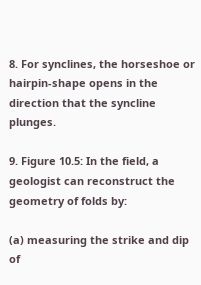8. For synclines, the horseshoe or hairpin-shape opens in the direction that the syncline plunges.

9. Figure 10.5: In the field, a geologist can reconstruct the geometry of folds by:

(a) measuring the strike and dip of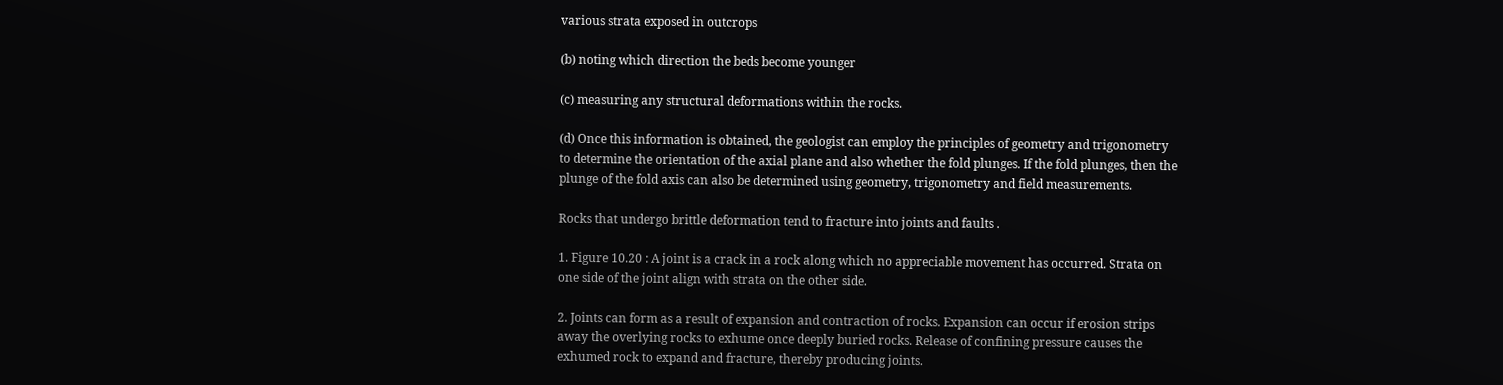various strata exposed in outcrops

(b) noting which direction the beds become younger

(c) measuring any structural deformations within the rocks.

(d) Once this information is obtained, the geologist can employ the principles of geometry and trigonometry to determine the orientation of the axial plane and also whether the fold plunges. If the fold plunges, then the plunge of the fold axis can also be determined using geometry, trigonometry and field measurements.

Rocks that undergo brittle deformation tend to fracture into joints and faults .

1. Figure 10.20 : A joint is a crack in a rock along which no appreciable movement has occurred. Strata on one side of the joint align with strata on the other side.

2. Joints can form as a result of expansion and contraction of rocks. Expansion can occur if erosion strips away the overlying rocks to exhume once deeply buried rocks. Release of confining pressure causes the exhumed rock to expand and fracture, thereby producing joints.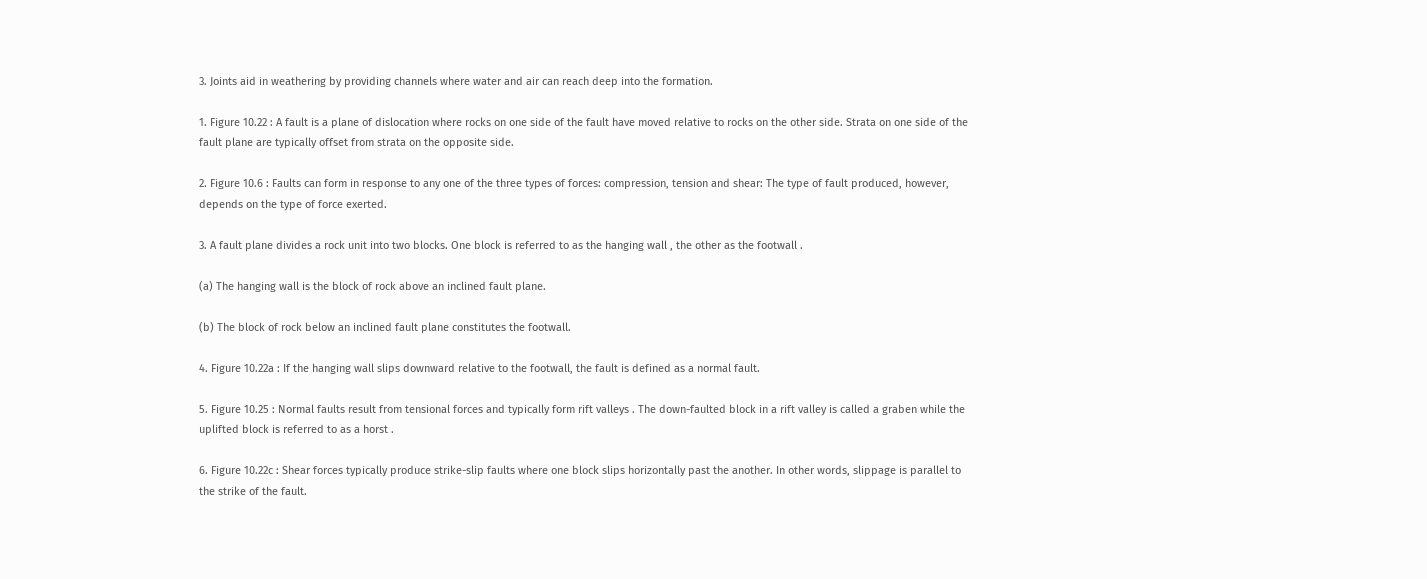3. Joints aid in weathering by providing channels where water and air can reach deep into the formation.

1. Figure 10.22 : A fault is a plane of dislocation where rocks on one side of the fault have moved relative to rocks on the other side. Strata on one side of the fault plane are typically offset from strata on the opposite side.

2. Figure 10.6 : Faults can form in response to any one of the three types of forces: compression, tension and shear: The type of fault produced, however, depends on the type of force exerted.

3. A fault plane divides a rock unit into two blocks. One block is referred to as the hanging wall , the other as the footwall .

(a) The hanging wall is the block of rock above an inclined fault plane.

(b) The block of rock below an inclined fault plane constitutes the footwall.

4. Figure 10.22a : If the hanging wall slips downward relative to the footwall, the fault is defined as a normal fault.

5. Figure 10.25 : Normal faults result from tensional forces and typically form rift valleys . The down-faulted block in a rift valley is called a graben while the uplifted block is referred to as a horst .

6. Figure 10.22c : Shear forces typically produce strike-slip faults where one block slips horizontally past the another. In other words, slippage is parallel to the strike of the fault.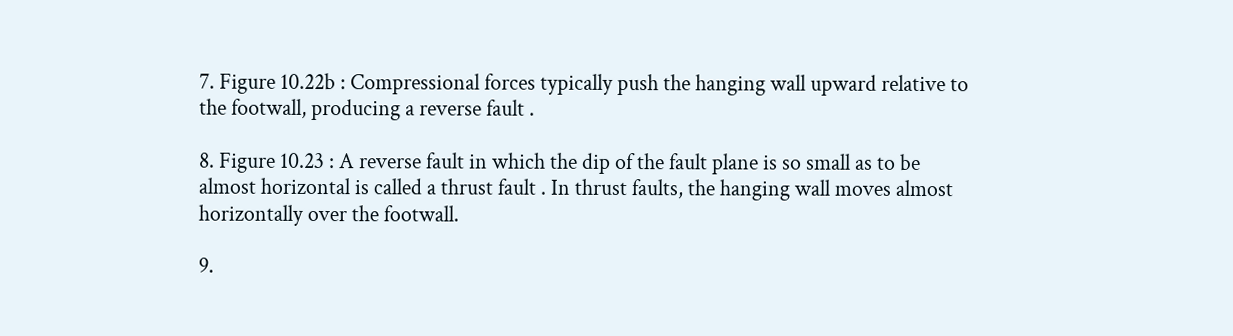7. Figure 10.22b : Compressional forces typically push the hanging wall upward relative to the footwall, producing a reverse fault .

8. Figure 10.23 : A reverse fault in which the dip of the fault plane is so small as to be almost horizontal is called a thrust fault . In thrust faults, the hanging wall moves almost horizontally over the footwall.

9.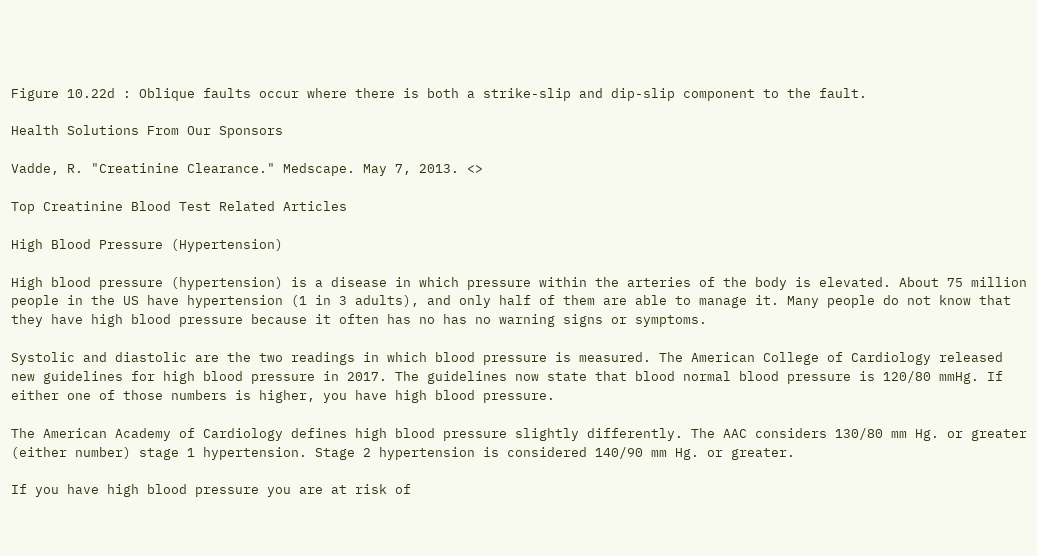Figure 10.22d : Oblique faults occur where there is both a strike-slip and dip-slip component to the fault.

Health Solutions From Our Sponsors

Vadde, R. "Creatinine Clearance." Medscape. May 7, 2013. <>

Top Creatinine Blood Test Related Articles

High Blood Pressure (Hypertension)

High blood pressure (hypertension) is a disease in which pressure within the arteries of the body is elevated. About 75 million people in the US have hypertension (1 in 3 adults), and only half of them are able to manage it. Many people do not know that they have high blood pressure because it often has no has no warning signs or symptoms.

Systolic and diastolic are the two readings in which blood pressure is measured. The American College of Cardiology released new guidelines for high blood pressure in 2017. The guidelines now state that blood normal blood pressure is 120/80 mmHg. If either one of those numbers is higher, you have high blood pressure.

The American Academy of Cardiology defines high blood pressure slightly differently. The AAC considers 130/80 mm Hg. or greater (either number) stage 1 hypertension. Stage 2 hypertension is considered 140/90 mm Hg. or greater.

If you have high blood pressure you are at risk of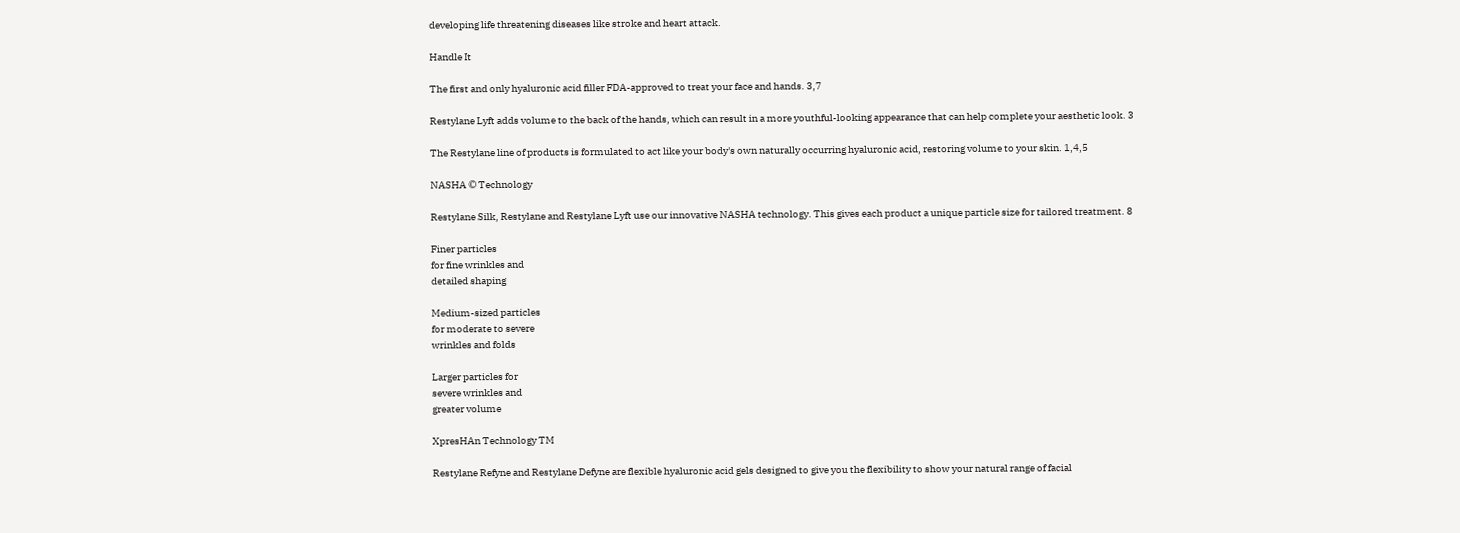developing life threatening diseases like stroke and heart attack.

Handle It

The first and only hyaluronic acid filler FDA-approved to treat your face and hands. 3,7

Restylane Lyft adds volume to the back of the hands, which can result in a more youthful-looking appearance that can help complete your aesthetic look. 3

The Restylane line of products is formulated to act like your body's own naturally occurring hyaluronic acid, restoring volume to your skin. 1,4,5

NASHA © Technology

Restylane Silk, Restylane and Restylane Lyft use our innovative NASHA technology. This gives each product a unique particle size for tailored treatment. 8

Finer particles
for fine wrinkles and
detailed shaping

Medium-sized particles
for moderate to severe
wrinkles and folds

Larger particles for
severe wrinkles and
greater volume

XpresHAn Technology TM

Restylane Refyne and Restylane Defyne are flexible hyaluronic acid gels designed to give you the flexibility to show your natural range of facial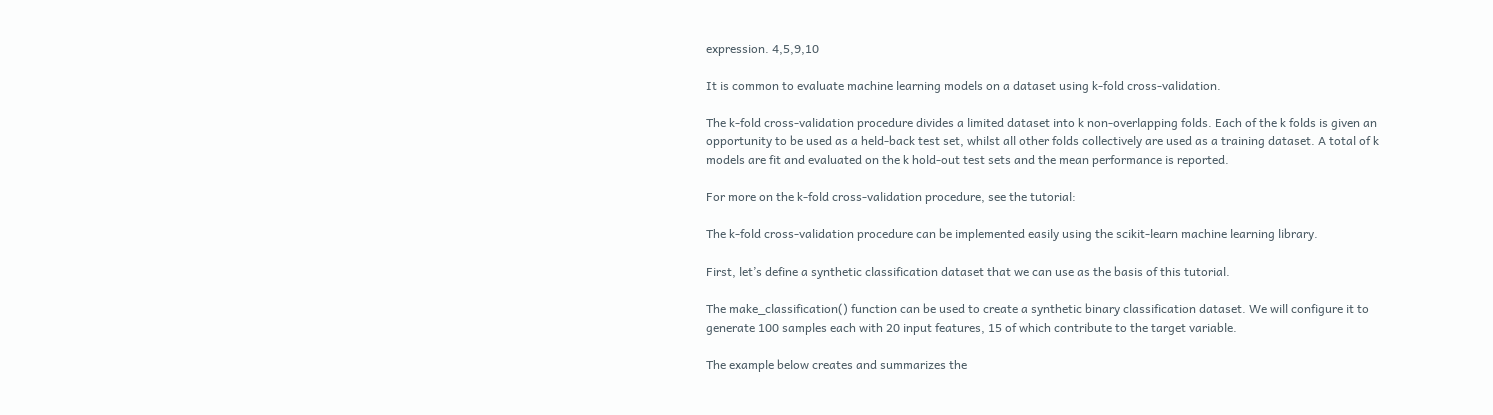expression. 4,5,9,10

It is common to evaluate machine learning models on a dataset using k-fold cross-validation.

The k-fold cross-validation procedure divides a limited dataset into k non-overlapping folds. Each of the k folds is given an opportunity to be used as a held-back test set, whilst all other folds collectively are used as a training dataset. A total of k models are fit and evaluated on the k hold-out test sets and the mean performance is reported.

For more on the k-fold cross-validation procedure, see the tutorial:

The k-fold cross-validation procedure can be implemented easily using the scikit-learn machine learning library.

First, let’s define a synthetic classification dataset that we can use as the basis of this tutorial.

The make_classification() function can be used to create a synthetic binary classification dataset. We will configure it to generate 100 samples each with 20 input features, 15 of which contribute to the target variable.

The example below creates and summarizes the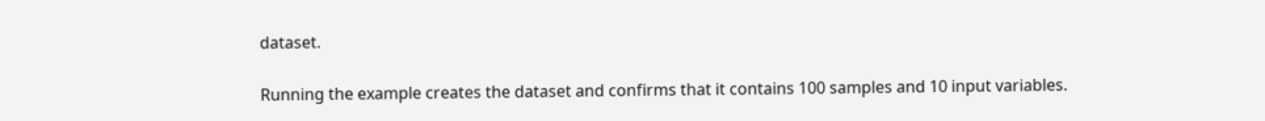dataset.

Running the example creates the dataset and confirms that it contains 100 samples and 10 input variables.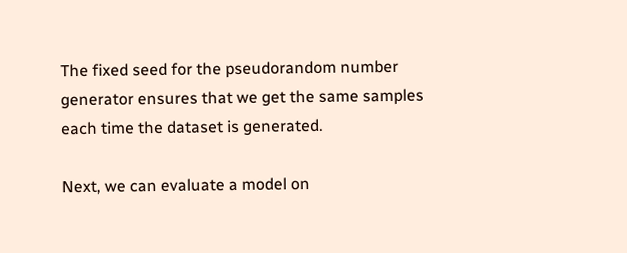The fixed seed for the pseudorandom number generator ensures that we get the same samples each time the dataset is generated.

Next, we can evaluate a model on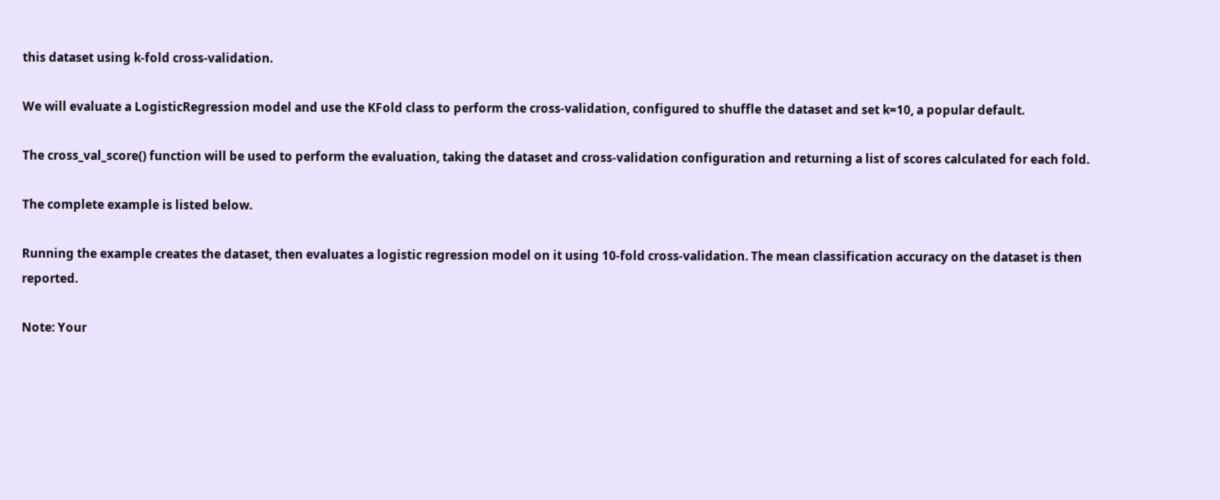this dataset using k-fold cross-validation.

We will evaluate a LogisticRegression model and use the KFold class to perform the cross-validation, configured to shuffle the dataset and set k=10, a popular default.

The cross_val_score() function will be used to perform the evaluation, taking the dataset and cross-validation configuration and returning a list of scores calculated for each fold.

The complete example is listed below.

Running the example creates the dataset, then evaluates a logistic regression model on it using 10-fold cross-validation. The mean classification accuracy on the dataset is then reported.

Note: Your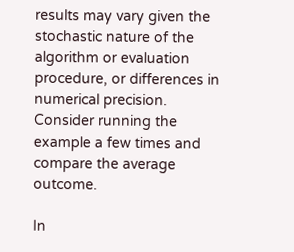results may vary given the stochastic nature of the algorithm or evaluation procedure, or differences in numerical precision. Consider running the example a few times and compare the average outcome.

In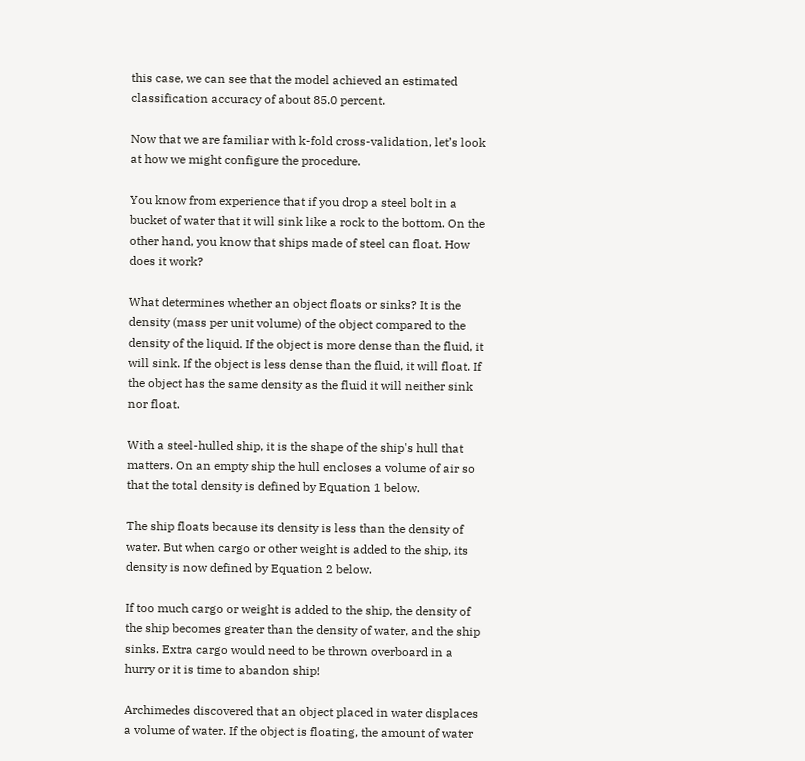this case, we can see that the model achieved an estimated classification accuracy of about 85.0 percent.

Now that we are familiar with k-fold cross-validation, let’s look at how we might configure the procedure.

You know from experience that if you drop a steel bolt in a bucket of water that it will sink like a rock to the bottom. On the other hand, you know that ships made of steel can float. How does it work?

What determines whether an object floats or sinks? It is the density (mass per unit volume) of the object compared to the density of the liquid. If the object is more dense than the fluid, it will sink. If the object is less dense than the fluid, it will float. If the object has the same density as the fluid it will neither sink nor float.

With a steel-hulled ship, it is the shape of the ship's hull that matters. On an empty ship the hull encloses a volume of air so that the total density is defined by Equation 1 below.

The ship floats because its density is less than the density of water. But when cargo or other weight is added to the ship, its density is now defined by Equation 2 below.

If too much cargo or weight is added to the ship, the density of the ship becomes greater than the density of water, and the ship sinks. Extra cargo would need to be thrown overboard in a hurry or it is time to abandon ship!

Archimedes discovered that an object placed in water displaces a volume of water. If the object is floating, the amount of water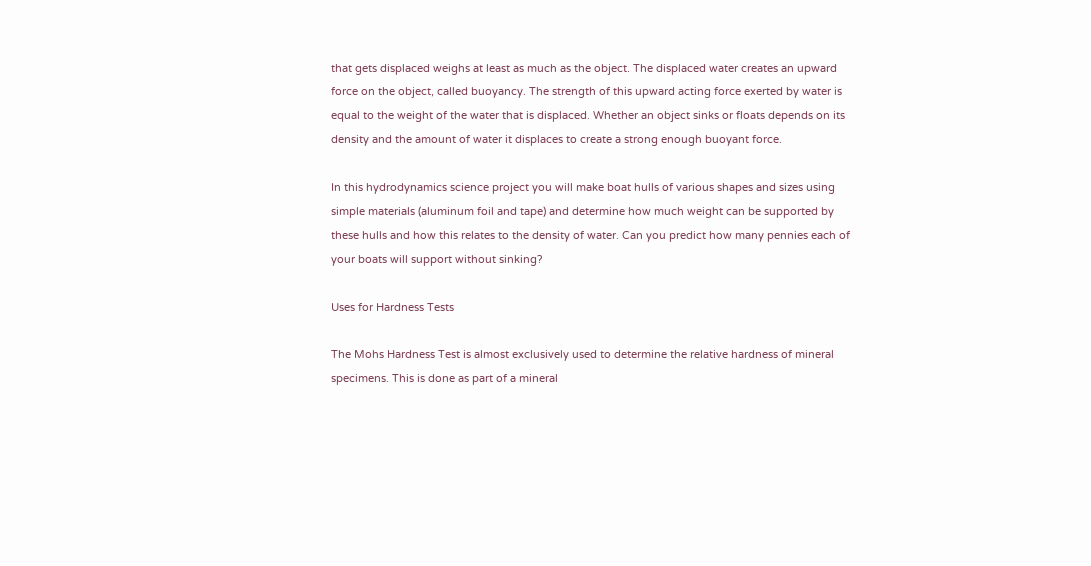that gets displaced weighs at least as much as the object. The displaced water creates an upward force on the object, called buoyancy. The strength of this upward acting force exerted by water is equal to the weight of the water that is displaced. Whether an object sinks or floats depends on its density and the amount of water it displaces to create a strong enough buoyant force.

In this hydrodynamics science project you will make boat hulls of various shapes and sizes using simple materials (aluminum foil and tape) and determine how much weight can be supported by these hulls and how this relates to the density of water. Can you predict how many pennies each of your boats will support without sinking?

Uses for Hardness Tests

The Mohs Hardness Test is almost exclusively used to determine the relative hardness of mineral specimens. This is done as part of a mineral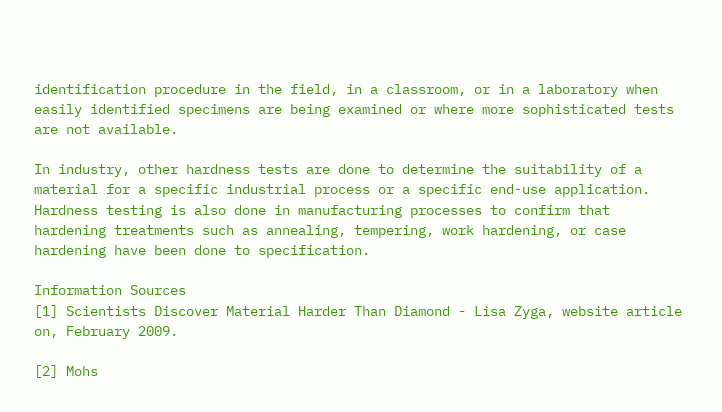identification procedure in the field, in a classroom, or in a laboratory when easily identified specimens are being examined or where more sophisticated tests are not available.

In industry, other hardness tests are done to determine the suitability of a material for a specific industrial process or a specific end-use application. Hardness testing is also done in manufacturing processes to confirm that hardening treatments such as annealing, tempering, work hardening, or case hardening have been done to specification.

Information Sources
[1] Scientists Discover Material Harder Than Diamond - Lisa Zyga, website article on, February 2009.

[2] Mohs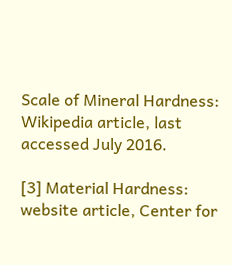Scale of Mineral Hardness: Wikipedia article, last accessed July 2016.

[3] Material Hardness: website article, Center for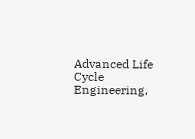Advanced Life Cycle Engineering,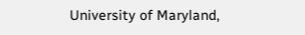University of Maryland,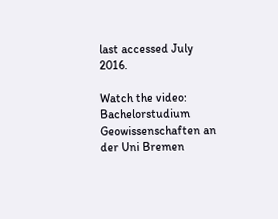last accessed July 2016.

Watch the video: Bachelorstudium Geowissenschaften an der Uni Bremen